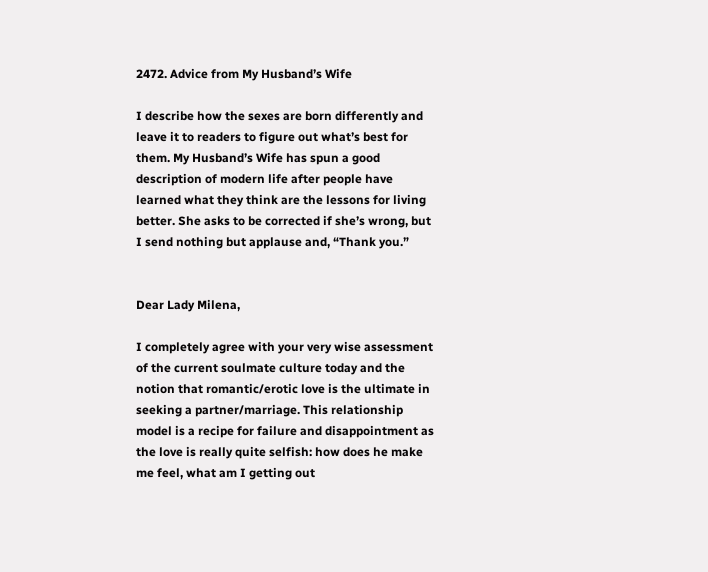2472. Advice from My Husband’s Wife

I describe how the sexes are born differently and leave it to readers to figure out what’s best for them. My Husband’s Wife has spun a good description of modern life after people have learned what they think are the lessons for living better. She asks to be corrected if she’s wrong, but I send nothing but applause and, “Thank you.”


Dear Lady Milena,

I completely agree with your very wise assessment of the current soulmate culture today and the notion that romantic/erotic love is the ultimate in seeking a partner/marriage. This relationship model is a recipe for failure and disappointment as the love is really quite selfish: how does he make me feel, what am I getting out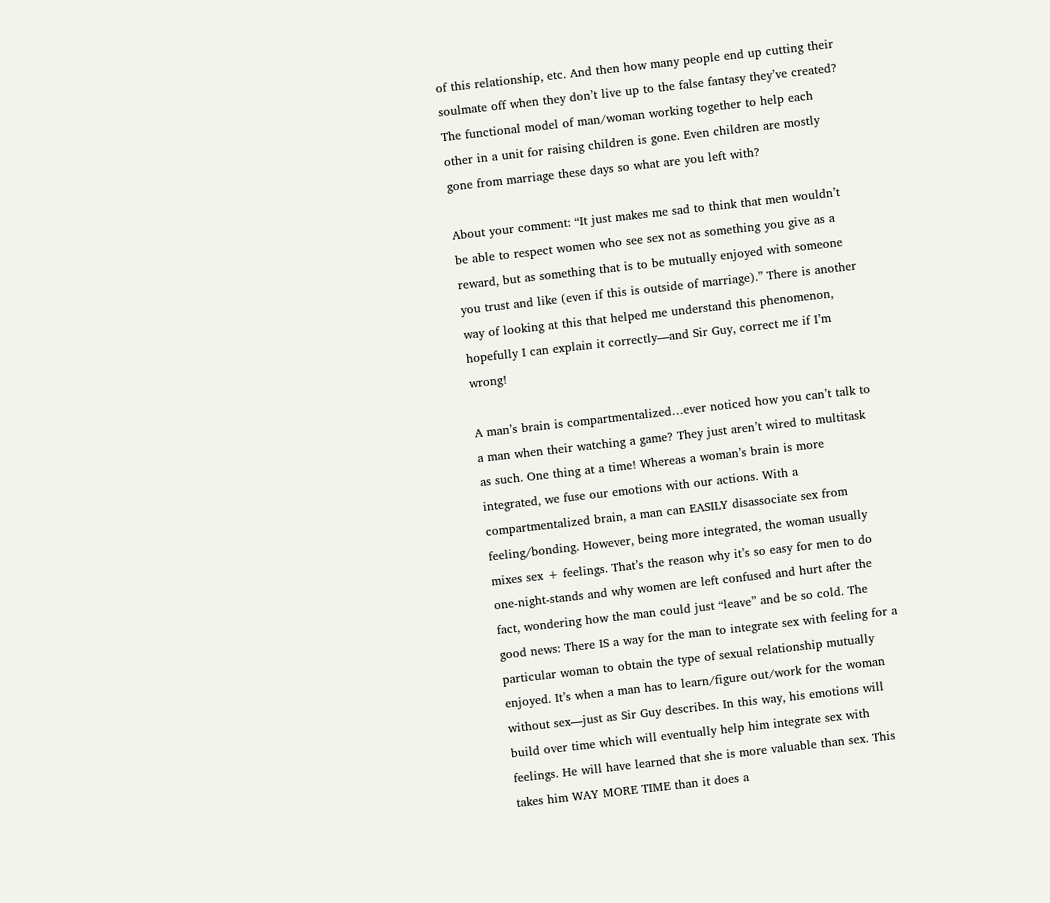of this relationship, etc. And then how many people end up cutting their soulmate off when they don’t live up to the false fantasy they’ve created? The functional model of man/woman working together to help each other in a unit for raising children is gone. Even children are mostly gone from marriage these days so what are you left with?

About your comment: “It just makes me sad to think that men wouldn’t be able to respect women who see sex not as something you give as a reward, but as something that is to be mutually enjoyed with someone you trust and like (even if this is outside of marriage).” There is another way of looking at this that helped me understand this phenomenon, hopefully I can explain it correctly—and Sir Guy, correct me if I’m wrong!

A man’s brain is compartmentalized…ever noticed how you can’t talk to a man when their watching a game? They just aren’t wired to multitask as such. One thing at a time! Whereas a woman’s brain is more integrated, we fuse our emotions with our actions. With a compartmentalized brain, a man can EASILY disassociate sex from feeling/bonding. However, being more integrated, the woman usually mixes sex + feelings. That’s the reason why it’s so easy for men to do one-night-stands and why women are left confused and hurt after the fact, wondering how the man could just “leave” and be so cold. The good news: There IS a way for the man to integrate sex with feeling for a particular woman to obtain the type of sexual relationship mutually enjoyed. It’s when a man has to learn/figure out/work for the woman without sex—just as Sir Guy describes. In this way, his emotions will build over time which will eventually help him integrate sex with feelings. He will have learned that she is more valuable than sex. This takes him WAY MORE TIME than it does a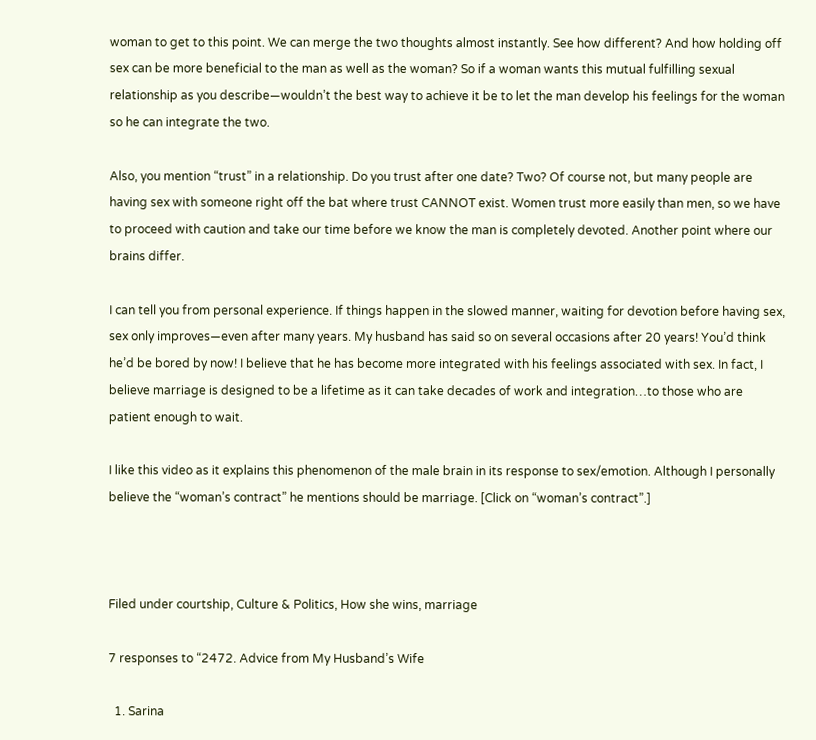woman to get to this point. We can merge the two thoughts almost instantly. See how different? And how holding off sex can be more beneficial to the man as well as the woman? So if a woman wants this mutual fulfilling sexual relationship as you describe—wouldn’t the best way to achieve it be to let the man develop his feelings for the woman so he can integrate the two.

Also, you mention “trust” in a relationship. Do you trust after one date? Two? Of course not, but many people are having sex with someone right off the bat where trust CANNOT exist. Women trust more easily than men, so we have to proceed with caution and take our time before we know the man is completely devoted. Another point where our brains differ.

I can tell you from personal experience. If things happen in the slowed manner, waiting for devotion before having sex, sex only improves—even after many years. My husband has said so on several occasions after 20 years! You’d think he’d be bored by now! I believe that he has become more integrated with his feelings associated with sex. In fact, I believe marriage is designed to be a lifetime as it can take decades of work and integration…to those who are patient enough to wait.

I like this video as it explains this phenomenon of the male brain in its response to sex/emotion. Although I personally believe the “woman’s contract” he mentions should be marriage. [Click on “woman’s contract”.]



Filed under courtship, Culture & Politics, How she wins, marriage

7 responses to “2472. Advice from My Husband’s Wife

  1. Sarina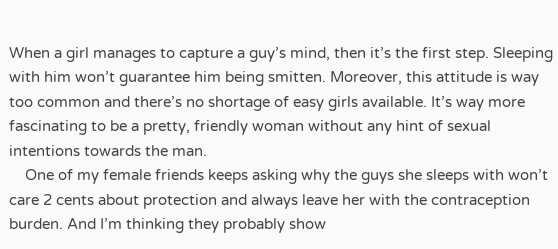When a girl manages to capture a guy’s mind, then it’s the first step. Sleeping with him won’t guarantee him being smitten. Moreover, this attitude is way too common and there’s no shortage of easy girls available. It’s way more fascinating to be a pretty, friendly woman without any hint of sexual intentions towards the man.
    One of my female friends keeps asking why the guys she sleeps with won’t care 2 cents about protection and always leave her with the contraception burden. And I’m thinking they probably show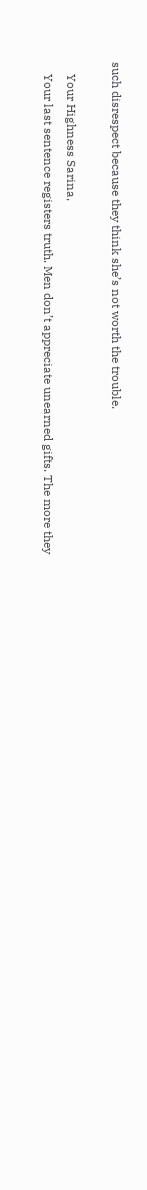such disrespect because they think she’s not worth the trouble.

    Your Highness Sarina,
    Your last sentence registers truth. Men don’t appreciate unearned gifts. The more they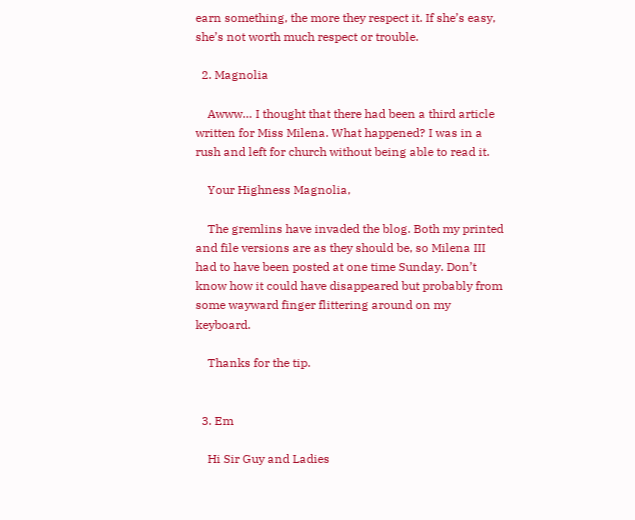earn something, the more they respect it. If she’s easy, she’s not worth much respect or trouble.

  2. Magnolia

    Awww… I thought that there had been a third article written for Miss Milena. What happened? I was in a rush and left for church without being able to read it.

    Your Highness Magnolia,

    The gremlins have invaded the blog. Both my printed and file versions are as they should be, so Milena III had to have been posted at one time Sunday. Don’t know how it could have disappeared but probably from some wayward finger flittering around on my keyboard.

    Thanks for the tip.


  3. Em

    Hi Sir Guy and Ladies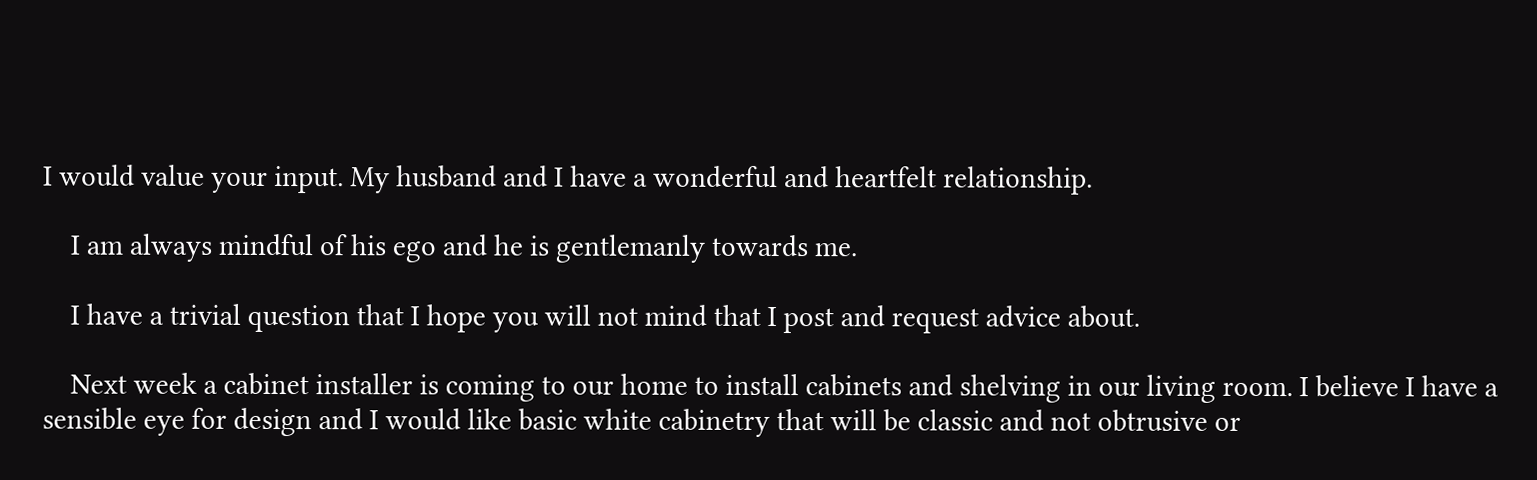I would value your input. My husband and I have a wonderful and heartfelt relationship.

    I am always mindful of his ego and he is gentlemanly towards me.

    I have a trivial question that I hope you will not mind that I post and request advice about.

    Next week a cabinet installer is coming to our home to install cabinets and shelving in our living room. I believe I have a sensible eye for design and I would like basic white cabinetry that will be classic and not obtrusive or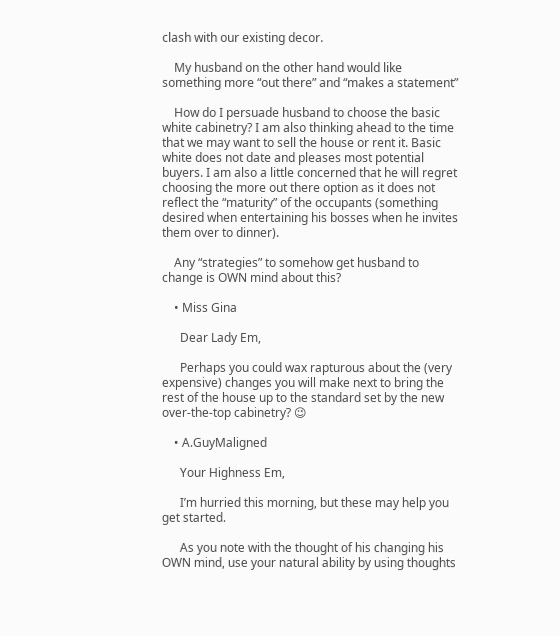clash with our existing decor.

    My husband on the other hand would like something more “out there” and “makes a statement”

    How do I persuade husband to choose the basic white cabinetry? I am also thinking ahead to the time that we may want to sell the house or rent it. Basic white does not date and pleases most potential buyers. I am also a little concerned that he will regret choosing the more out there option as it does not reflect the “maturity” of the occupants (something desired when entertaining his bosses when he invites them over to dinner).

    Any “strategies” to somehow get husband to change is OWN mind about this?

    • Miss Gina

      Dear Lady Em,

      Perhaps you could wax rapturous about the (very expensive) changes you will make next to bring the rest of the house up to the standard set by the new over-the-top cabinetry? 😉

    • A.GuyMaligned

      Your Highness Em,

      I’m hurried this morning, but these may help you get started.

      As you note with the thought of his changing his OWN mind, use your natural ability by using thoughts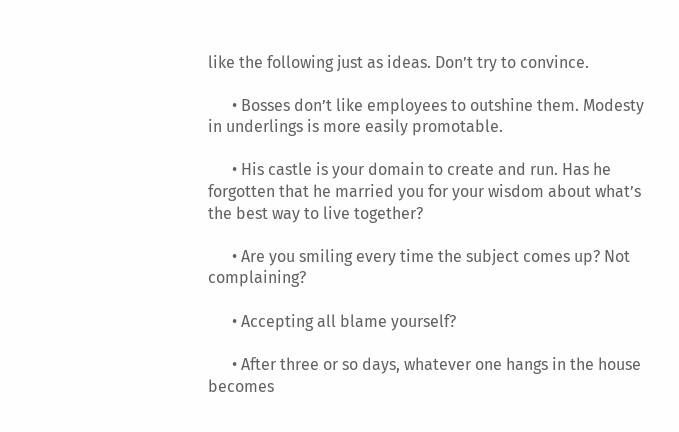like the following just as ideas. Don’t try to convince.

      • Bosses don’t like employees to outshine them. Modesty in underlings is more easily promotable.

      • His castle is your domain to create and run. Has he forgotten that he married you for your wisdom about what’s the best way to live together?

      • Are you smiling every time the subject comes up? Not complaining?

      • Accepting all blame yourself?

      • After three or so days, whatever one hangs in the house becomes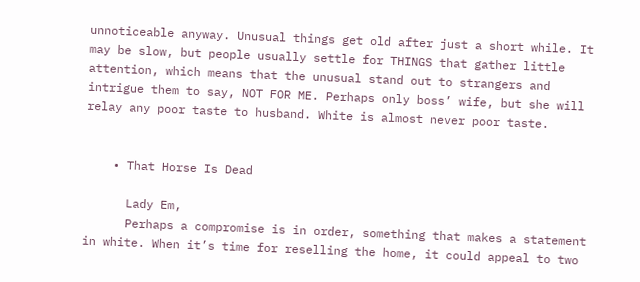unnoticeable anyway. Unusual things get old after just a short while. It may be slow, but people usually settle for THINGS that gather little attention, which means that the unusual stand out to strangers and intrigue them to say, NOT FOR ME. Perhaps only boss’ wife, but she will relay any poor taste to husband. White is almost never poor taste.


    • That Horse Is Dead

      Lady Em,
      Perhaps a compromise is in order, something that makes a statement in white. When it’s time for reselling the home, it could appeal to two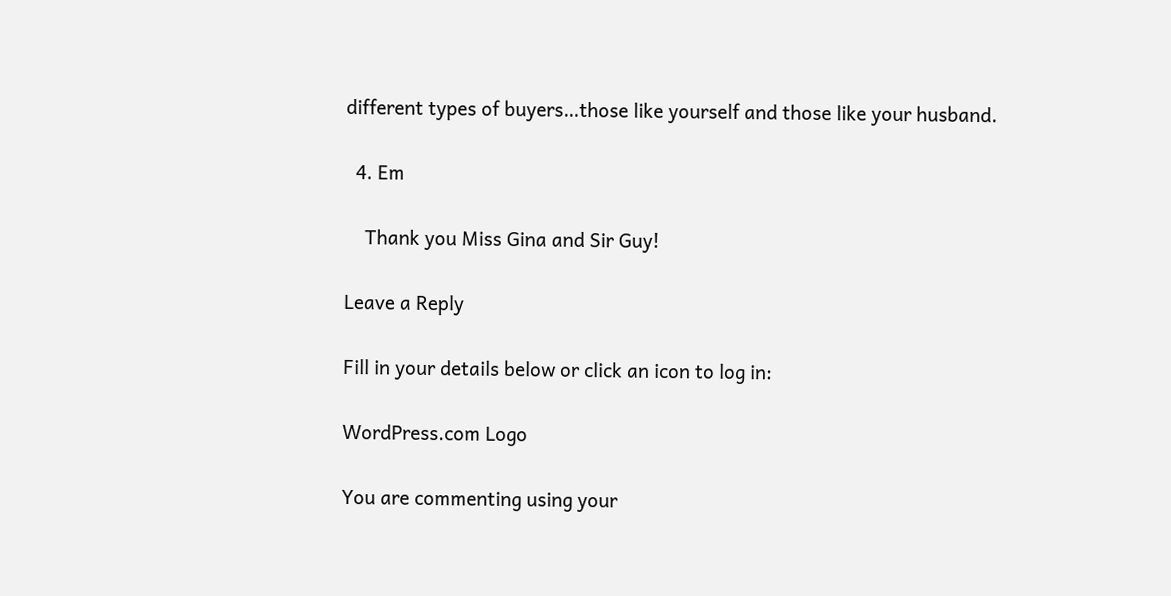different types of buyers…those like yourself and those like your husband.

  4. Em

    Thank you Miss Gina and Sir Guy!

Leave a Reply

Fill in your details below or click an icon to log in:

WordPress.com Logo

You are commenting using your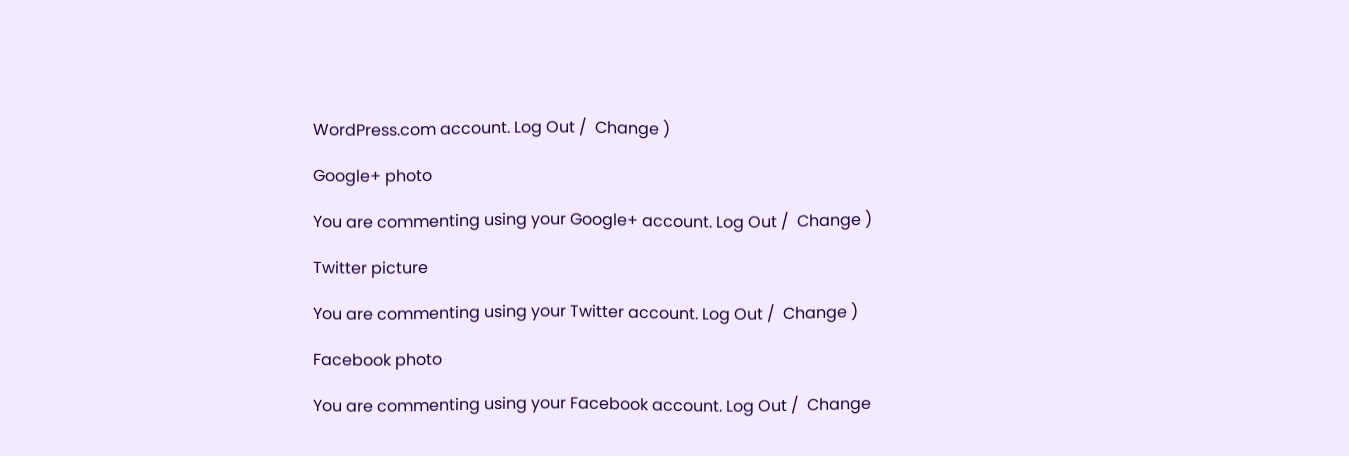WordPress.com account. Log Out /  Change )

Google+ photo

You are commenting using your Google+ account. Log Out /  Change )

Twitter picture

You are commenting using your Twitter account. Log Out /  Change )

Facebook photo

You are commenting using your Facebook account. Log Out /  Change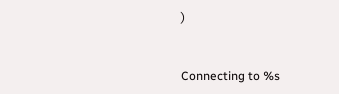)


Connecting to %s